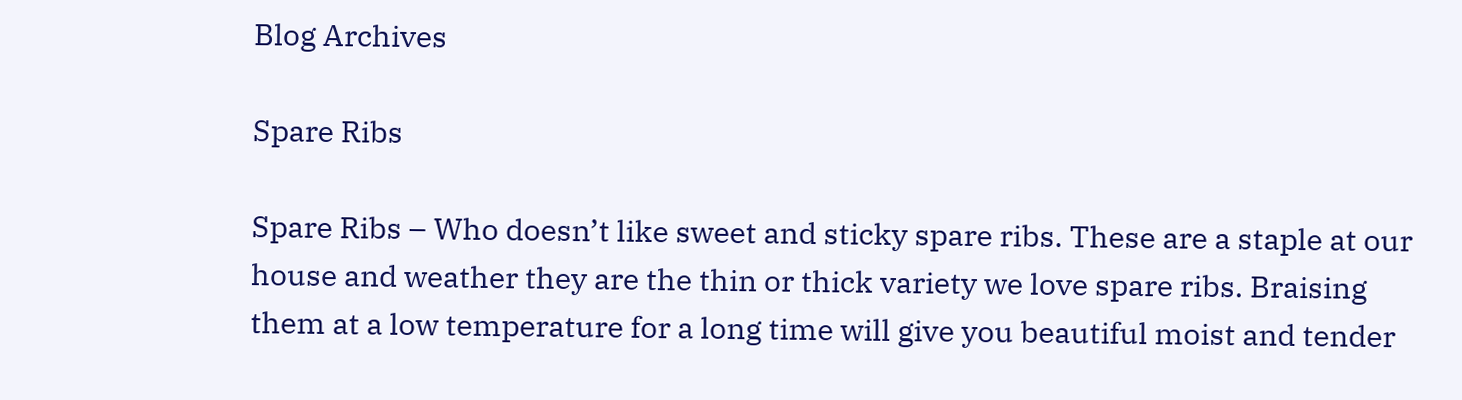Blog Archives

Spare Ribs

Spare Ribs – Who doesn’t like sweet and sticky spare ribs. These are a staple at our house and weather they are the thin or thick variety we love spare ribs. Braising them at a low temperature for a long time will give you beautiful moist and tender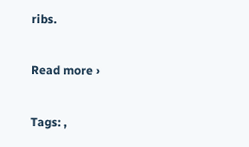ribs.

Read more ›

Tags: ,